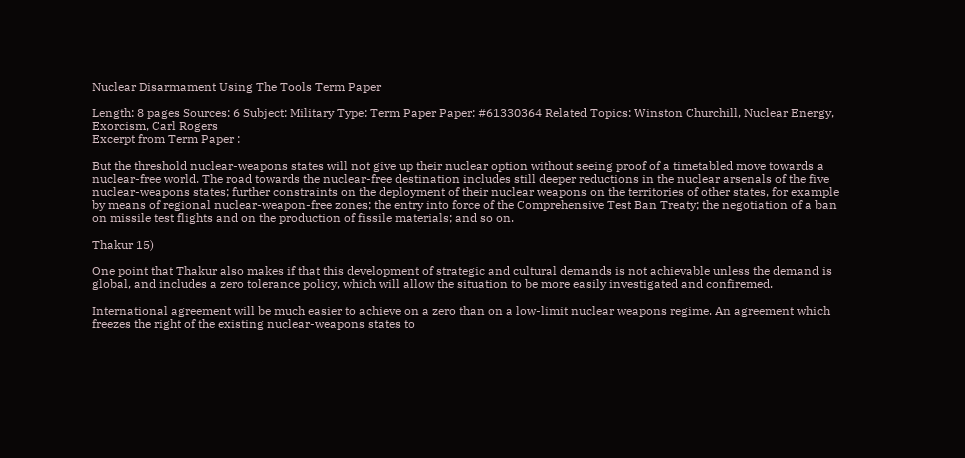Nuclear Disarmament Using The Tools Term Paper

Length: 8 pages Sources: 6 Subject: Military Type: Term Paper Paper: #61330364 Related Topics: Winston Churchill, Nuclear Energy, Exorcism, Carl Rogers
Excerpt from Term Paper :

But the threshold nuclear-weapons states will not give up their nuclear option without seeing proof of a timetabled move towards a nuclear-free world. The road towards the nuclear-free destination includes still deeper reductions in the nuclear arsenals of the five nuclear-weapons states; further constraints on the deployment of their nuclear weapons on the territories of other states, for example by means of regional nuclear-weapon-free zones; the entry into force of the Comprehensive Test Ban Treaty; the negotiation of a ban on missile test flights and on the production of fissile materials; and so on.

Thakur 15)

One point that Thakur also makes if that this development of strategic and cultural demands is not achievable unless the demand is global, and includes a zero tolerance policy, which will allow the situation to be more easily investigated and confiremed.

International agreement will be much easier to achieve on a zero than on a low-limit nuclear weapons regime. An agreement which freezes the right of the existing nuclear-weapons states to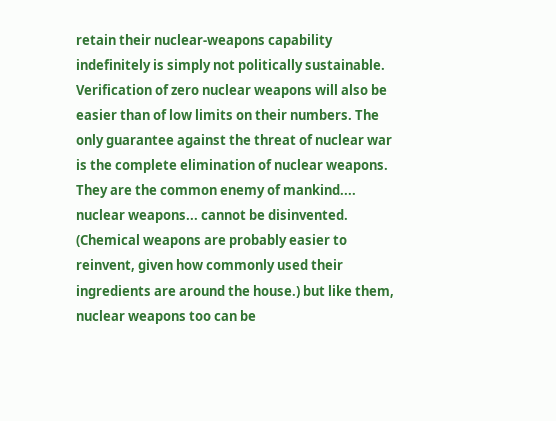retain their nuclear-weapons capability indefinitely is simply not politically sustainable. Verification of zero nuclear weapons will also be easier than of low limits on their numbers. The only guarantee against the threat of nuclear war is the complete elimination of nuclear weapons. They are the common enemy of mankind.... nuclear weapons... cannot be disinvented. (Chemical weapons are probably easier to reinvent, given how commonly used their ingredients are around the house.) but like them, nuclear weapons too can be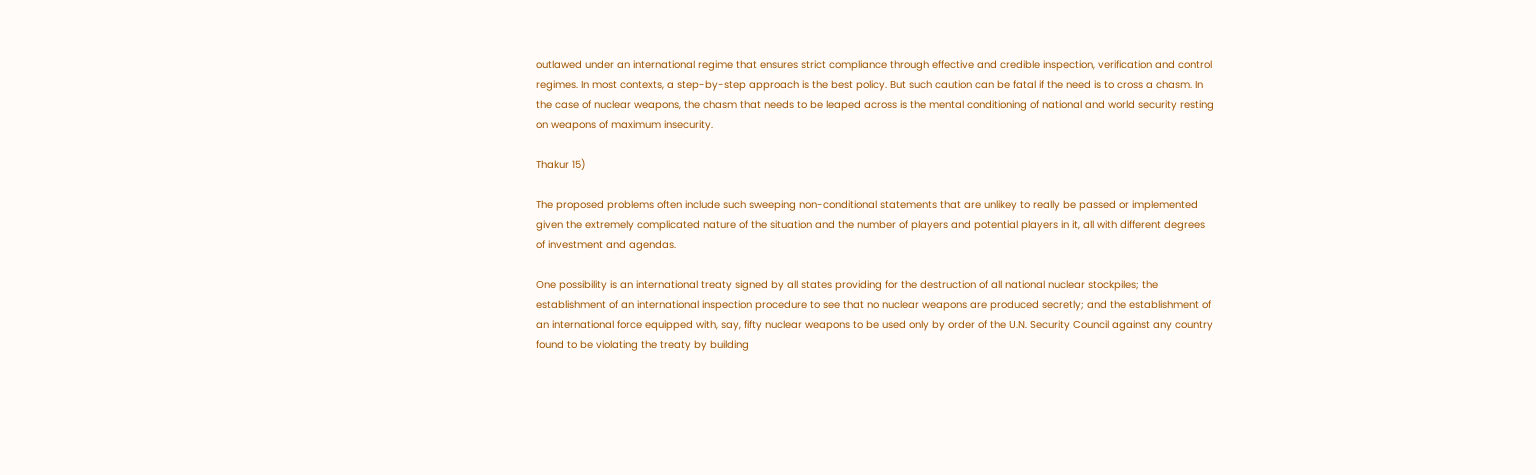outlawed under an international regime that ensures strict compliance through effective and credible inspection, verification and control regimes. In most contexts, a step-by-step approach is the best policy. But such caution can be fatal if the need is to cross a chasm. In the case of nuclear weapons, the chasm that needs to be leaped across is the mental conditioning of national and world security resting on weapons of maximum insecurity.

Thakur 15)

The proposed problems often include such sweeping non-conditional statements that are unlikey to really be passed or implemented given the extremely complicated nature of the situation and the number of players and potential players in it, all with different degrees of investment and agendas.

One possibility is an international treaty signed by all states providing for the destruction of all national nuclear stockpiles; the establishment of an international inspection procedure to see that no nuclear weapons are produced secretly; and the establishment of an international force equipped with, say, fifty nuclear weapons to be used only by order of the U.N. Security Council against any country found to be violating the treaty by building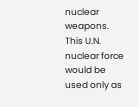nuclear weapons. This U.N. nuclear force would be used only as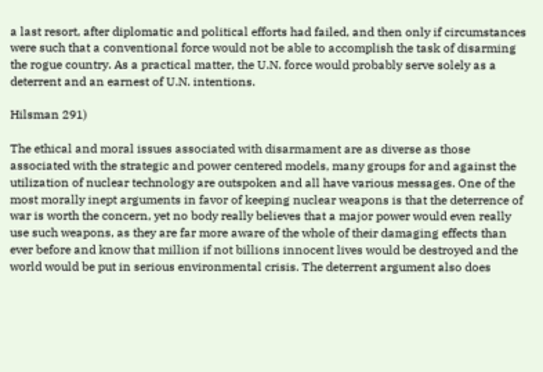a last resort, after diplomatic and political efforts had failed, and then only if circumstances were such that a conventional force would not be able to accomplish the task of disarming the rogue country. As a practical matter, the U.N. force would probably serve solely as a deterrent and an earnest of U.N. intentions.

Hilsman 291)

The ethical and moral issues associated with disarmament are as diverse as those associated with the strategic and power centered models, many groups for and against the utilization of nuclear technology are outspoken and all have various messages. One of the most morally inept arguments in favor of keeping nuclear weapons is that the deterrence of war is worth the concern, yet no body really believes that a major power would even really use such weapons, as they are far more aware of the whole of their damaging effects than ever before and know that million if not billions innocent lives would be destroyed and the world would be put in serious environmental crisis. The deterrent argument also does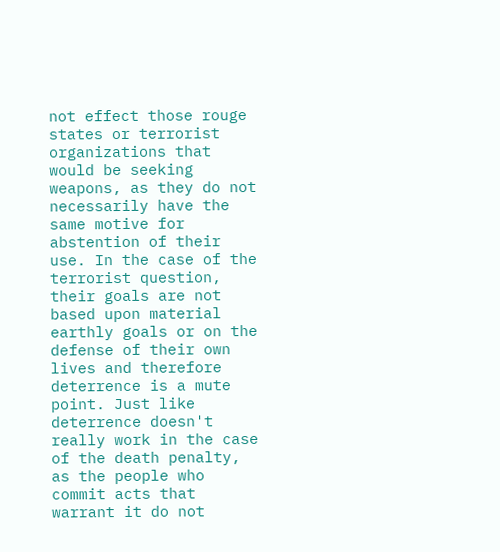not effect those rouge states or terrorist organizations that would be seeking weapons, as they do not necessarily have the same motive for abstention of their use. In the case of the terrorist question, their goals are not based upon material earthly goals or on the defense of their own lives and therefore deterrence is a mute point. Just like deterrence doesn't really work in the case of the death penalty, as the people who commit acts that warrant it do not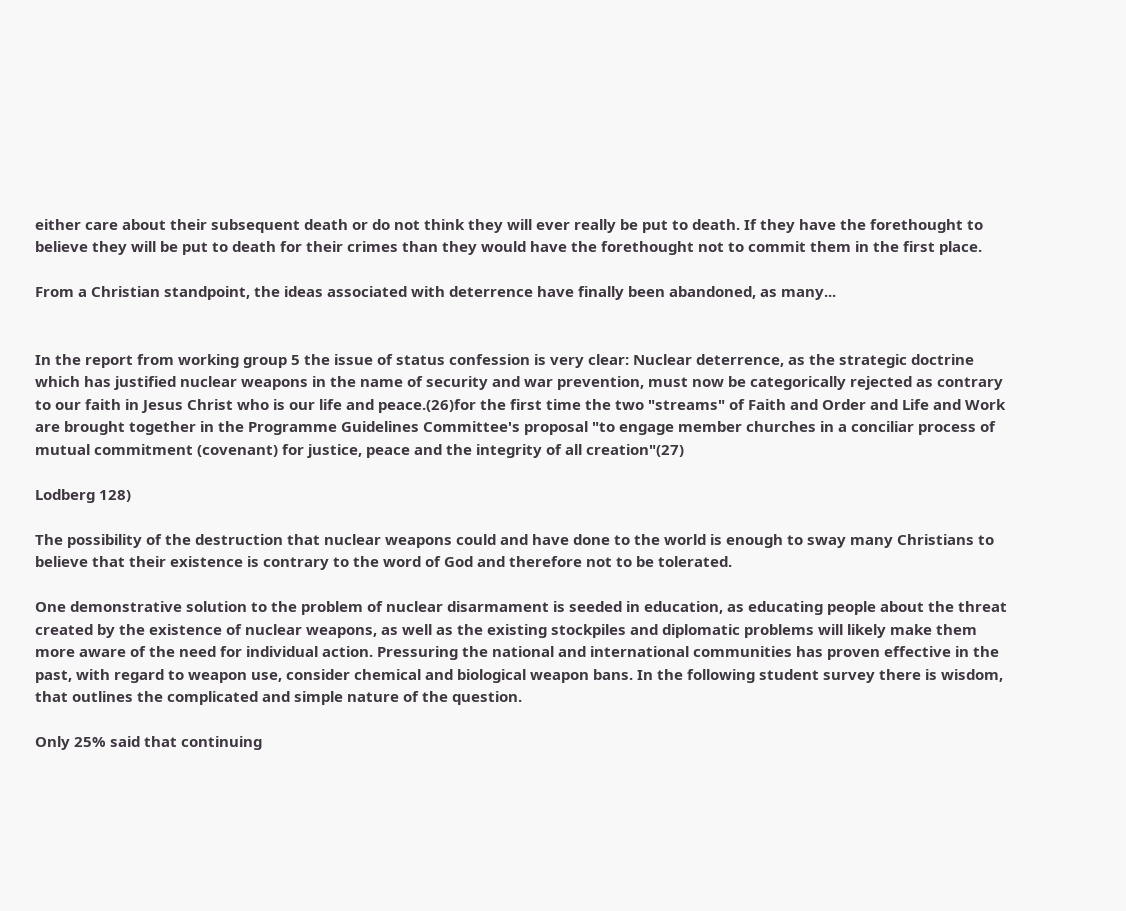either care about their subsequent death or do not think they will ever really be put to death. If they have the forethought to believe they will be put to death for their crimes than they would have the forethought not to commit them in the first place.

From a Christian standpoint, the ideas associated with deterrence have finally been abandoned, as many...


In the report from working group 5 the issue of status confession is very clear: Nuclear deterrence, as the strategic doctrine which has justified nuclear weapons in the name of security and war prevention, must now be categorically rejected as contrary to our faith in Jesus Christ who is our life and peace.(26)for the first time the two "streams" of Faith and Order and Life and Work are brought together in the Programme Guidelines Committee's proposal "to engage member churches in a conciliar process of mutual commitment (covenant) for justice, peace and the integrity of all creation"(27)

Lodberg 128)

The possibility of the destruction that nuclear weapons could and have done to the world is enough to sway many Christians to believe that their existence is contrary to the word of God and therefore not to be tolerated.

One demonstrative solution to the problem of nuclear disarmament is seeded in education, as educating people about the threat created by the existence of nuclear weapons, as well as the existing stockpiles and diplomatic problems will likely make them more aware of the need for individual action. Pressuring the national and international communities has proven effective in the past, with regard to weapon use, consider chemical and biological weapon bans. In the following student survey there is wisdom, that outlines the complicated and simple nature of the question.

Only 25% said that continuing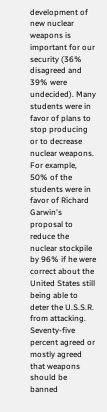development of new nuclear weapons is important for our security (36% disagreed and 39% were undecided). Many students were in favor of plans to stop producing or to decrease nuclear weapons. For example, 50% of the students were in favor of Richard Garwin's proposal to reduce the nuclear stockpile by 96% if he were correct about the United States still being able to deter the U.S.S.R. from attacking. Seventy-five percent agreed or mostly agreed that weapons should be banned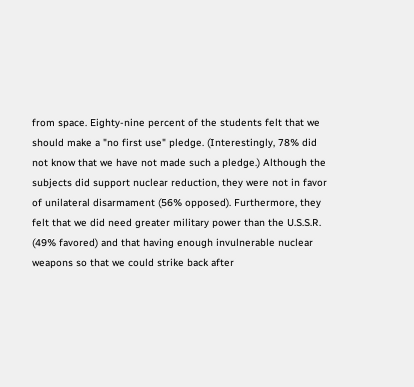from space. Eighty-nine percent of the students felt that we should make a "no first use" pledge. (Interestingly, 78% did not know that we have not made such a pledge.) Although the subjects did support nuclear reduction, they were not in favor of unilateral disarmament (56% opposed). Furthermore, they felt that we did need greater military power than the U.S.S.R. (49% favored) and that having enough invulnerable nuclear weapons so that we could strike back after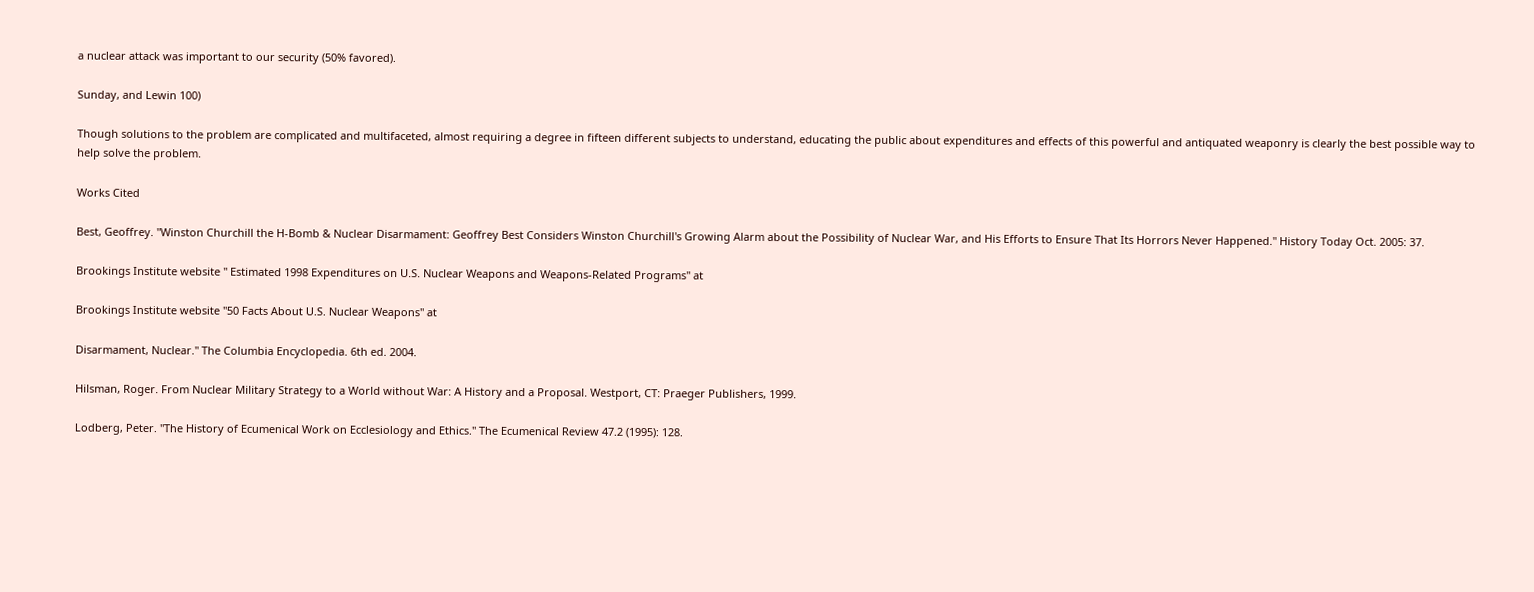a nuclear attack was important to our security (50% favored).

Sunday, and Lewin 100)

Though solutions to the problem are complicated and multifaceted, almost requiring a degree in fifteen different subjects to understand, educating the public about expenditures and effects of this powerful and antiquated weaponry is clearly the best possible way to help solve the problem.

Works Cited

Best, Geoffrey. "Winston Churchill the H-Bomb & Nuclear Disarmament: Geoffrey Best Considers Winston Churchill's Growing Alarm about the Possibility of Nuclear War, and His Efforts to Ensure That Its Horrors Never Happened." History Today Oct. 2005: 37.

Brookings Institute website " Estimated 1998 Expenditures on U.S. Nuclear Weapons and Weapons-Related Programs" at

Brookings Institute website "50 Facts About U.S. Nuclear Weapons" at

Disarmament, Nuclear." The Columbia Encyclopedia. 6th ed. 2004.

Hilsman, Roger. From Nuclear Military Strategy to a World without War: A History and a Proposal. Westport, CT: Praeger Publishers, 1999.

Lodberg, Peter. "The History of Ecumenical Work on Ecclesiology and Ethics." The Ecumenical Review 47.2 (1995): 128.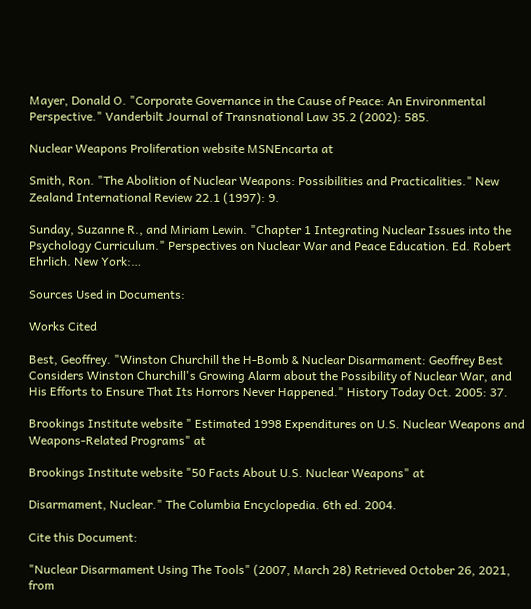Mayer, Donald O. "Corporate Governance in the Cause of Peace: An Environmental Perspective." Vanderbilt Journal of Transnational Law 35.2 (2002): 585.

Nuclear Weapons Proliferation website MSNEncarta at

Smith, Ron. "The Abolition of Nuclear Weapons: Possibilities and Practicalities." New Zealand International Review 22.1 (1997): 9.

Sunday, Suzanne R., and Miriam Lewin. "Chapter 1 Integrating Nuclear Issues into the Psychology Curriculum." Perspectives on Nuclear War and Peace Education. Ed. Robert Ehrlich. New York:…

Sources Used in Documents:

Works Cited

Best, Geoffrey. "Winston Churchill the H-Bomb & Nuclear Disarmament: Geoffrey Best Considers Winston Churchill's Growing Alarm about the Possibility of Nuclear War, and His Efforts to Ensure That Its Horrors Never Happened." History Today Oct. 2005: 37.

Brookings Institute website " Estimated 1998 Expenditures on U.S. Nuclear Weapons and Weapons-Related Programs" at

Brookings Institute website "50 Facts About U.S. Nuclear Weapons" at

Disarmament, Nuclear." The Columbia Encyclopedia. 6th ed. 2004.

Cite this Document:

"Nuclear Disarmament Using The Tools" (2007, March 28) Retrieved October 26, 2021, from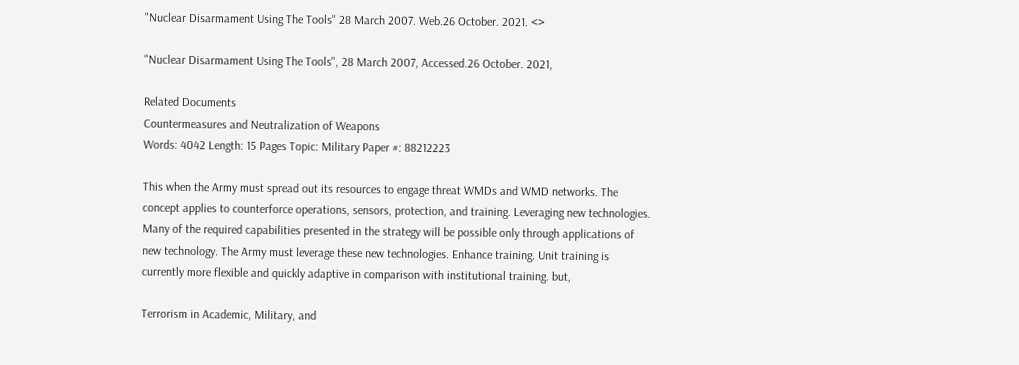"Nuclear Disarmament Using The Tools" 28 March 2007. Web.26 October. 2021. <>

"Nuclear Disarmament Using The Tools", 28 March 2007, Accessed.26 October. 2021,

Related Documents
Countermeasures and Neutralization of Weapons
Words: 4042 Length: 15 Pages Topic: Military Paper #: 88212223

This when the Army must spread out its resources to engage threat WMDs and WMD networks. The concept applies to counterforce operations, sensors, protection, and training. Leveraging new technologies. Many of the required capabilities presented in the strategy will be possible only through applications of new technology. The Army must leverage these new technologies. Enhance training. Unit training is currently more flexible and quickly adaptive in comparison with institutional training. but,

Terrorism in Academic, Military, and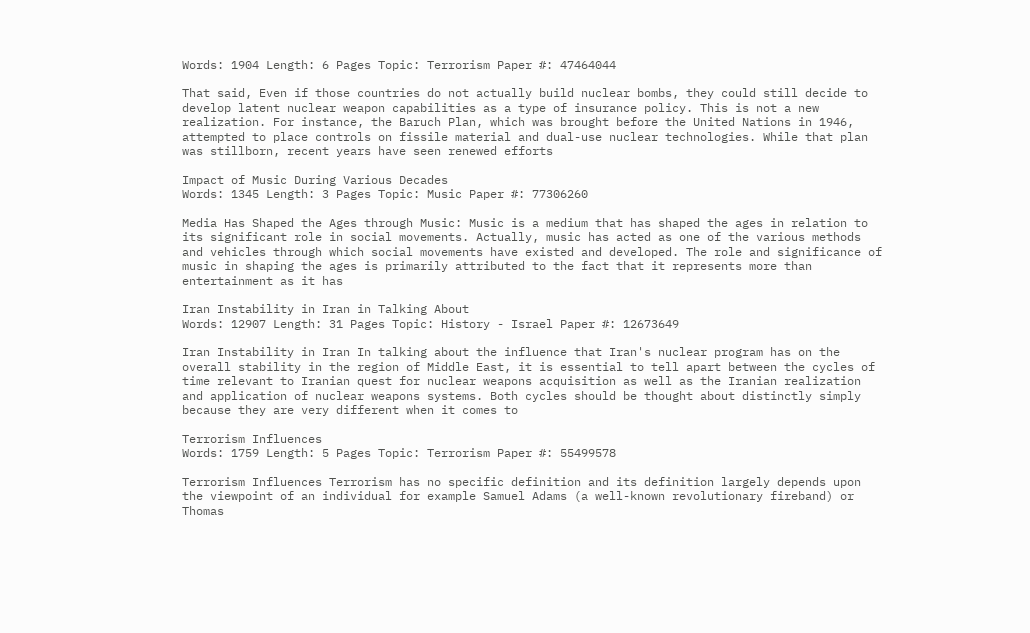Words: 1904 Length: 6 Pages Topic: Terrorism Paper #: 47464044

That said, Even if those countries do not actually build nuclear bombs, they could still decide to develop latent nuclear weapon capabilities as a type of insurance policy. This is not a new realization. For instance, the Baruch Plan, which was brought before the United Nations in 1946, attempted to place controls on fissile material and dual-use nuclear technologies. While that plan was stillborn, recent years have seen renewed efforts

Impact of Music During Various Decades
Words: 1345 Length: 3 Pages Topic: Music Paper #: 77306260

Media Has Shaped the Ages through Music: Music is a medium that has shaped the ages in relation to its significant role in social movements. Actually, music has acted as one of the various methods and vehicles through which social movements have existed and developed. The role and significance of music in shaping the ages is primarily attributed to the fact that it represents more than entertainment as it has

Iran Instability in Iran in Talking About
Words: 12907 Length: 31 Pages Topic: History - Israel Paper #: 12673649

Iran Instability in Iran In talking about the influence that Iran's nuclear program has on the overall stability in the region of Middle East, it is essential to tell apart between the cycles of time relevant to Iranian quest for nuclear weapons acquisition as well as the Iranian realization and application of nuclear weapons systems. Both cycles should be thought about distinctly simply because they are very different when it comes to

Terrorism Influences
Words: 1759 Length: 5 Pages Topic: Terrorism Paper #: 55499578

Terrorism Influences Terrorism has no specific definition and its definition largely depends upon the viewpoint of an individual for example Samuel Adams (a well-known revolutionary fireband) or Thomas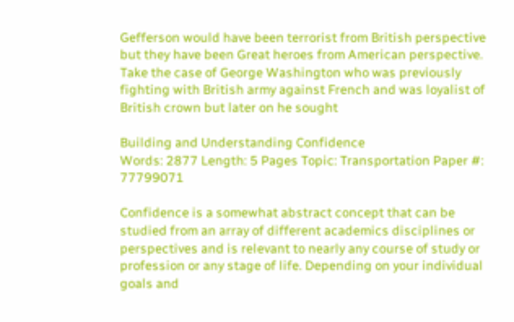Gefferson would have been terrorist from British perspective but they have been Great heroes from American perspective. Take the case of George Washington who was previously fighting with British army against French and was loyalist of British crown but later on he sought

Building and Understanding Confidence
Words: 2877 Length: 5 Pages Topic: Transportation Paper #: 77799071

Confidence is a somewhat abstract concept that can be studied from an array of different academics disciplines or perspectives and is relevant to nearly any course of study or profession or any stage of life. Depending on your individual goals and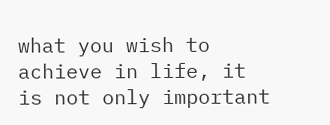what you wish to achieve in life, it is not only important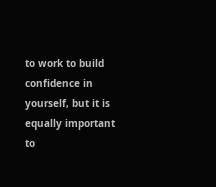to work to build confidence in yourself, but it is equally important to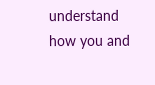understand how you and